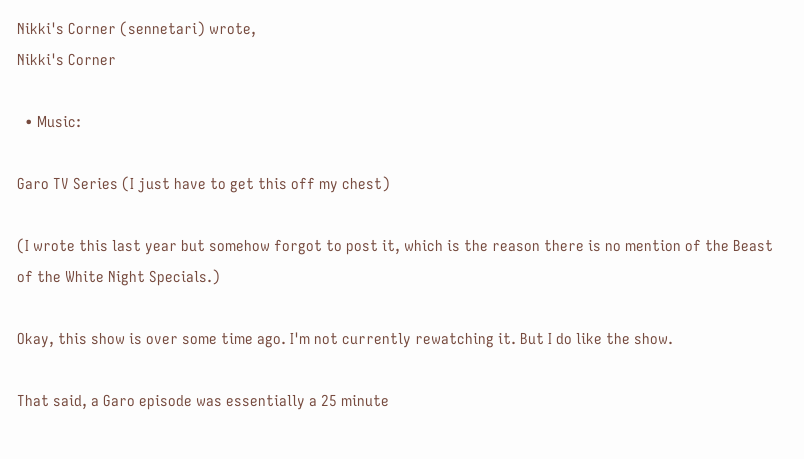Nikki's Corner (sennetari) wrote,
Nikki's Corner

  • Music:

Garo TV Series (I just have to get this off my chest)

(I wrote this last year but somehow forgot to post it, which is the reason there is no mention of the Beast of the White Night Specials.)

Okay, this show is over some time ago. I'm not currently rewatching it. But I do like the show.

That said, a Garo episode was essentially a 25 minute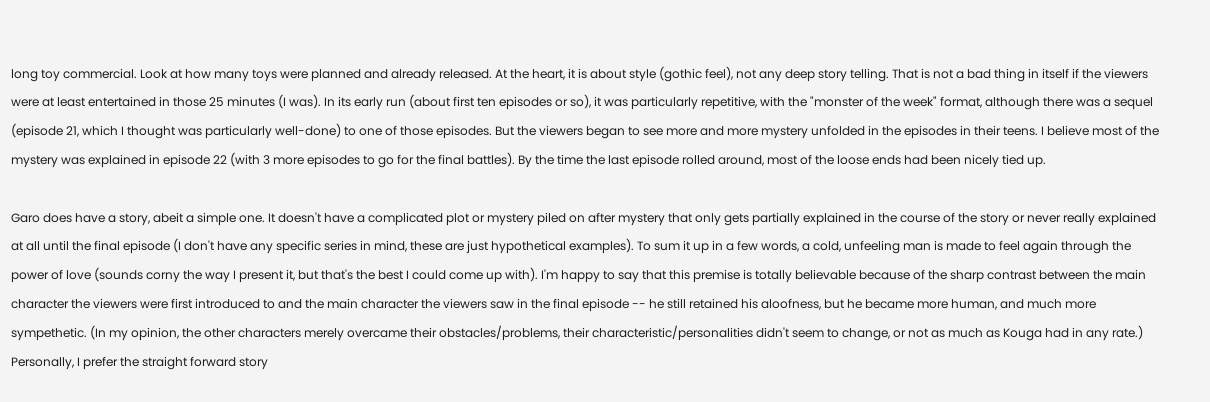long toy commercial. Look at how many toys were planned and already released. At the heart, it is about style (gothic feel), not any deep story telling. That is not a bad thing in itself if the viewers were at least entertained in those 25 minutes (I was). In its early run (about first ten episodes or so), it was particularly repetitive, with the "monster of the week" format, although there was a sequel (episode 21, which I thought was particularly well-done) to one of those episodes. But the viewers began to see more and more mystery unfolded in the episodes in their teens. I believe most of the mystery was explained in episode 22 (with 3 more episodes to go for the final battles). By the time the last episode rolled around, most of the loose ends had been nicely tied up.

Garo does have a story, abeit a simple one. It doesn't have a complicated plot or mystery piled on after mystery that only gets partially explained in the course of the story or never really explained at all until the final episode (I don't have any specific series in mind, these are just hypothetical examples). To sum it up in a few words, a cold, unfeeling man is made to feel again through the power of love (sounds corny the way I present it, but that's the best I could come up with). I'm happy to say that this premise is totally believable because of the sharp contrast between the main character the viewers were first introduced to and the main character the viewers saw in the final episode -- he still retained his aloofness, but he became more human, and much more sympethetic. (In my opinion, the other characters merely overcame their obstacles/problems, their characteristic/personalities didn't seem to change, or not as much as Kouga had in any rate.) Personally, I prefer the straight forward story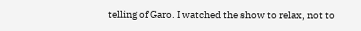telling of Garo. I watched the show to relax, not to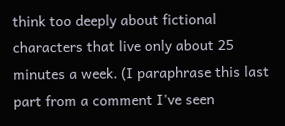think too deeply about fictional characters that live only about 25 minutes a week. (I paraphrase this last part from a comment I've seen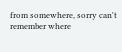from somewhere, sorry can't remember where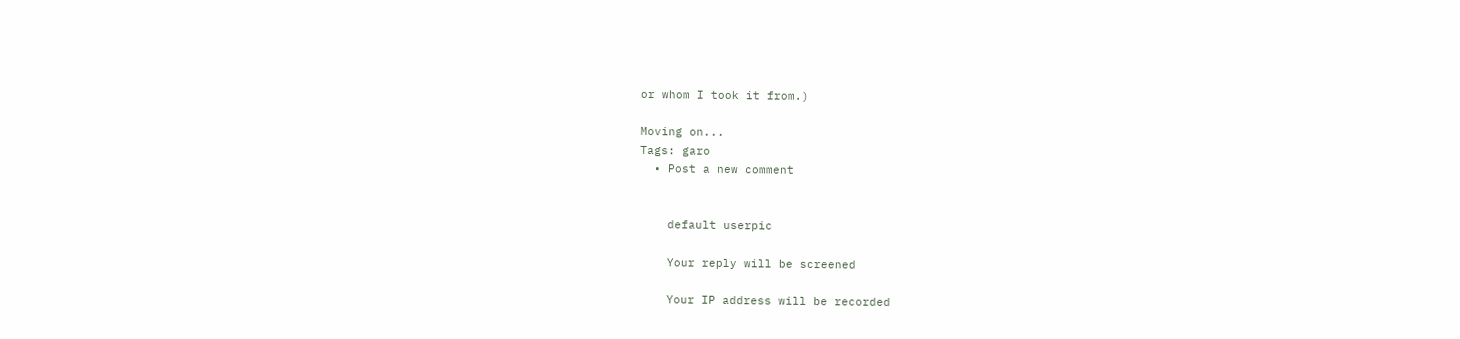or whom I took it from.)

Moving on...
Tags: garo
  • Post a new comment


    default userpic

    Your reply will be screened

    Your IP address will be recorded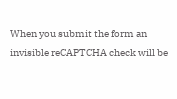When you submit the form an invisible reCAPTCHA check will be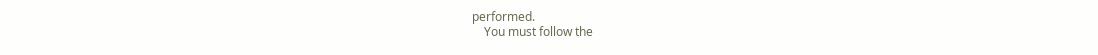performed.
    You must follow the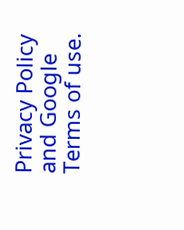Privacy Policy and Google Terms of use.